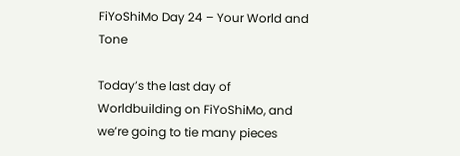FiYoShiMo Day 24 – Your World and Tone

Today’s the last day of Worldbuilding on FiYoShiMo, and we’re going to tie many pieces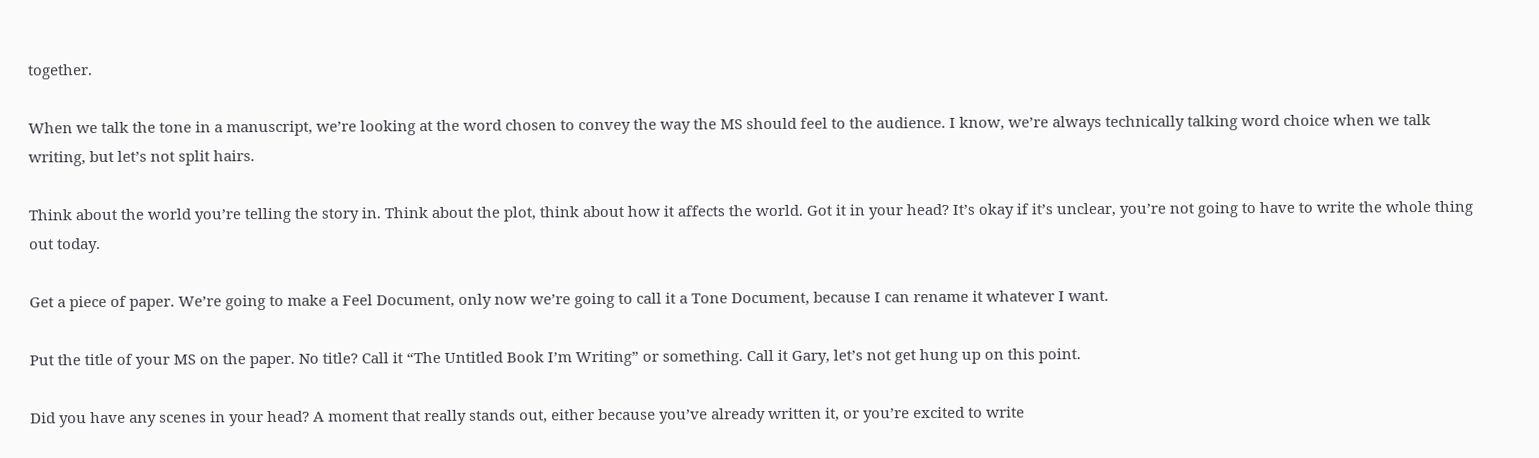together.

When we talk the tone in a manuscript, we’re looking at the word chosen to convey the way the MS should feel to the audience. I know, we’re always technically talking word choice when we talk writing, but let’s not split hairs.

Think about the world you’re telling the story in. Think about the plot, think about how it affects the world. Got it in your head? It’s okay if it’s unclear, you’re not going to have to write the whole thing out today.

Get a piece of paper. We’re going to make a Feel Document, only now we’re going to call it a Tone Document, because I can rename it whatever I want.

Put the title of your MS on the paper. No title? Call it “The Untitled Book I’m Writing” or something. Call it Gary, let’s not get hung up on this point.

Did you have any scenes in your head? A moment that really stands out, either because you’ve already written it, or you’re excited to write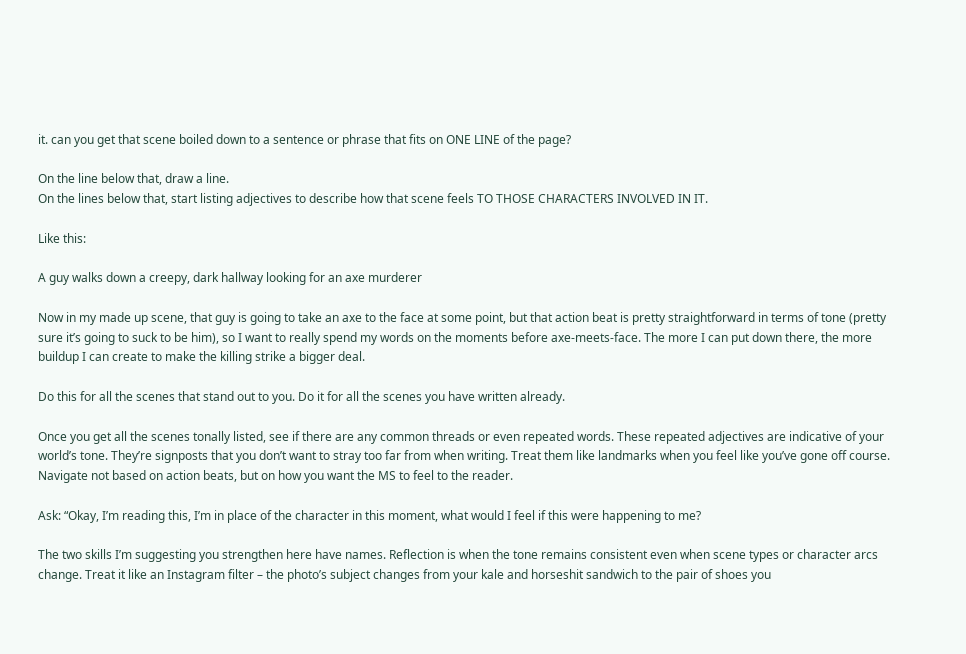it. can you get that scene boiled down to a sentence or phrase that fits on ONE LINE of the page?

On the line below that, draw a line.
On the lines below that, start listing adjectives to describe how that scene feels TO THOSE CHARACTERS INVOLVED IN IT.

Like this:

A guy walks down a creepy, dark hallway looking for an axe murderer

Now in my made up scene, that guy is going to take an axe to the face at some point, but that action beat is pretty straightforward in terms of tone (pretty sure it’s going to suck to be him), so I want to really spend my words on the moments before axe-meets-face. The more I can put down there, the more buildup I can create to make the killing strike a bigger deal.

Do this for all the scenes that stand out to you. Do it for all the scenes you have written already.

Once you get all the scenes tonally listed, see if there are any common threads or even repeated words. These repeated adjectives are indicative of your world’s tone. They’re signposts that you don’t want to stray too far from when writing. Treat them like landmarks when you feel like you’ve gone off course. Navigate not based on action beats, but on how you want the MS to feel to the reader.

Ask: “Okay, I’m reading this, I’m in place of the character in this moment, what would I feel if this were happening to me?

The two skills I’m suggesting you strengthen here have names. Reflection is when the tone remains consistent even when scene types or character arcs change. Treat it like an Instagram filter – the photo’s subject changes from your kale and horseshit sandwich to the pair of shoes you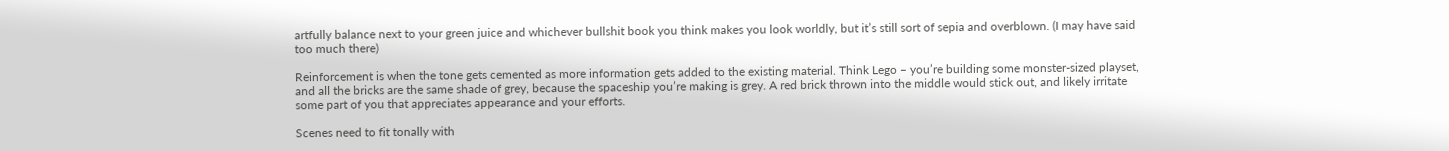artfully balance next to your green juice and whichever bullshit book you think makes you look worldly, but it’s still sort of sepia and overblown. (I may have said too much there)

Reinforcement is when the tone gets cemented as more information gets added to the existing material. Think Lego – you’re building some monster-sized playset, and all the bricks are the same shade of grey, because the spaceship you’re making is grey. A red brick thrown into the middle would stick out, and likely irritate some part of you that appreciates appearance and your efforts.

Scenes need to fit tonally with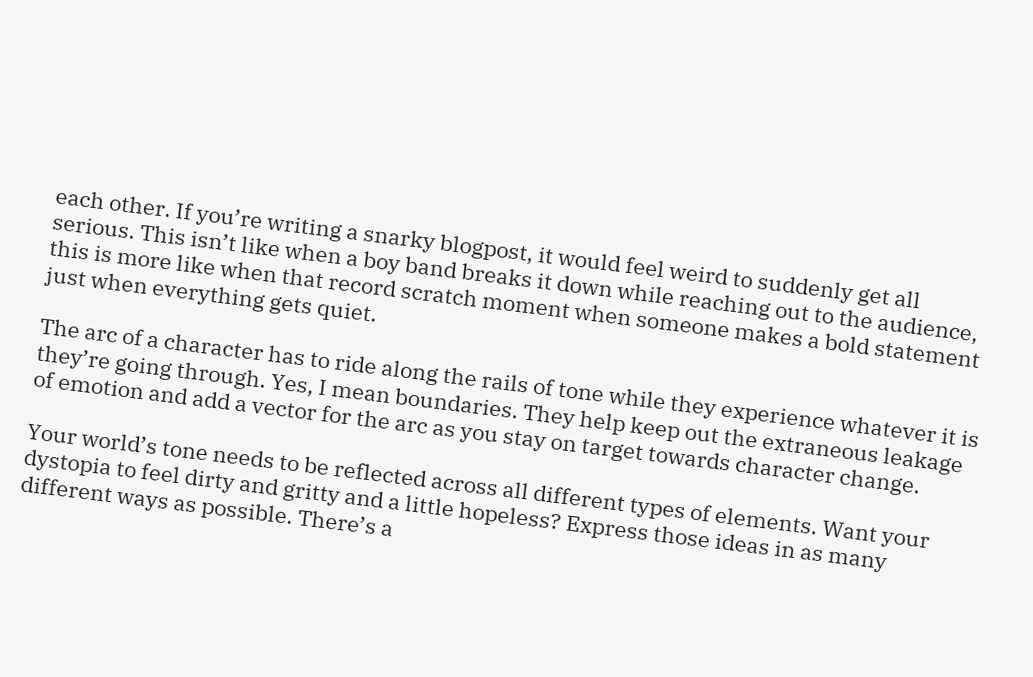each other. If you’re writing a snarky blogpost, it would feel weird to suddenly get all serious. This isn’t like when a boy band breaks it down while reaching out to the audience, this is more like when that record scratch moment when someone makes a bold statement just when everything gets quiet.

The arc of a character has to ride along the rails of tone while they experience whatever it is they’re going through. Yes, I mean boundaries. They help keep out the extraneous leakage of emotion and add a vector for the arc as you stay on target towards character change.

Your world’s tone needs to be reflected across all different types of elements. Want your dystopia to feel dirty and gritty and a little hopeless? Express those ideas in as many different ways as possible. There’s a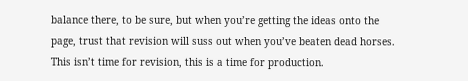balance there, to be sure, but when you’re getting the ideas onto the page, trust that revision will suss out when you’ve beaten dead horses. This isn’t time for revision, this is a time for production.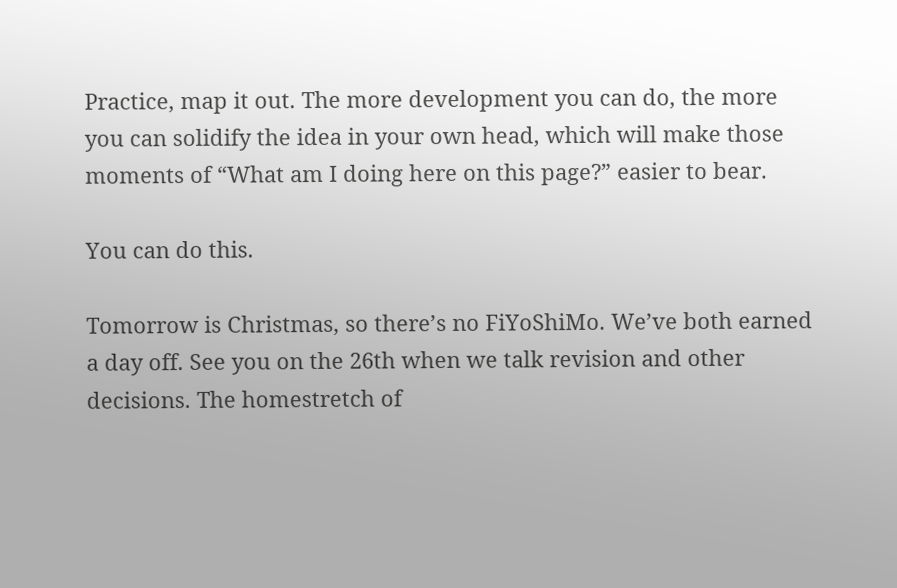Practice, map it out. The more development you can do, the more you can solidify the idea in your own head, which will make those moments of “What am I doing here on this page?” easier to bear.

You can do this.

Tomorrow is Christmas, so there’s no FiYoShiMo. We’ve both earned a day off. See you on the 26th when we talk revision and other decisions. The homestretch of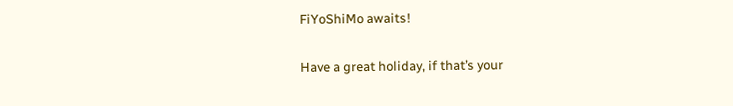FiYoShiMo awaits!

Have a great holiday, if that’s your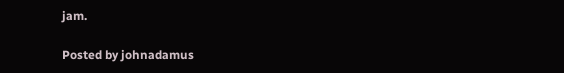jam.

Posted by johnadamus